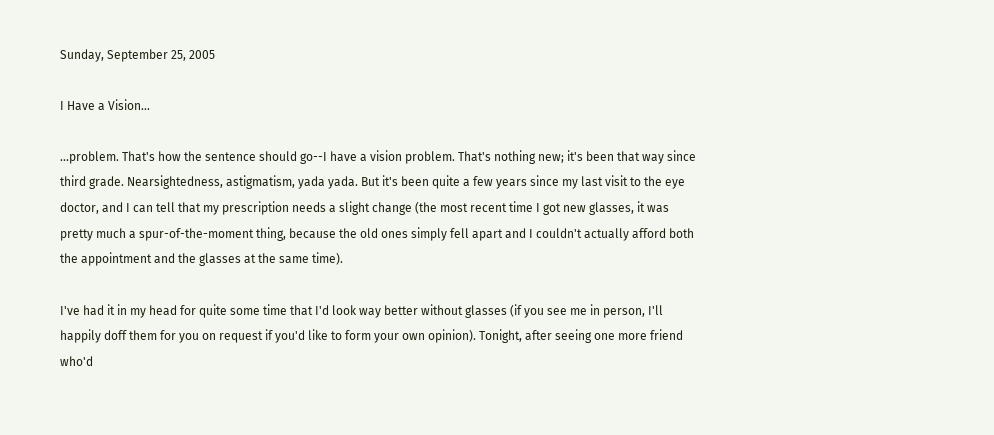Sunday, September 25, 2005

I Have a Vision...

...problem. That's how the sentence should go--I have a vision problem. That's nothing new; it's been that way since third grade. Nearsightedness, astigmatism, yada yada. But it's been quite a few years since my last visit to the eye doctor, and I can tell that my prescription needs a slight change (the most recent time I got new glasses, it was pretty much a spur-of-the-moment thing, because the old ones simply fell apart and I couldn't actually afford both the appointment and the glasses at the same time).

I've had it in my head for quite some time that I'd look way better without glasses (if you see me in person, I'll happily doff them for you on request if you'd like to form your own opinion). Tonight, after seeing one more friend who'd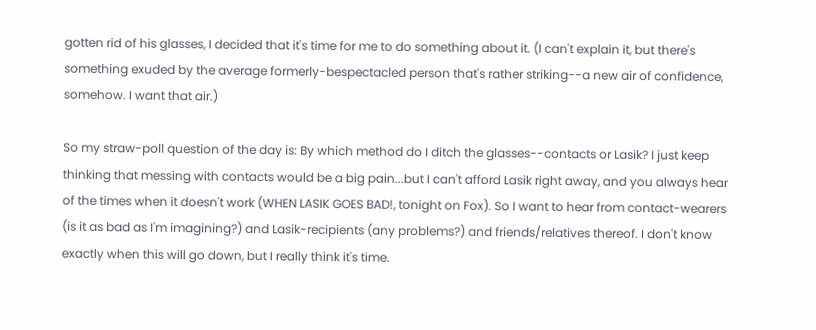gotten rid of his glasses, I decided that it's time for me to do something about it. (I can't explain it, but there's something exuded by the average formerly-bespectacled person that's rather striking--a new air of confidence, somehow. I want that air.)

So my straw-poll question of the day is: By which method do I ditch the glasses--contacts or Lasik? I just keep thinking that messing with contacts would be a big pain...but I can't afford Lasik right away, and you always hear of the times when it doesn't work (WHEN LASIK GOES BAD!, tonight on Fox). So I want to hear from contact-wearers (is it as bad as I'm imagining?) and Lasik-recipients (any problems?) and friends/relatives thereof. I don't know exactly when this will go down, but I really think it's time.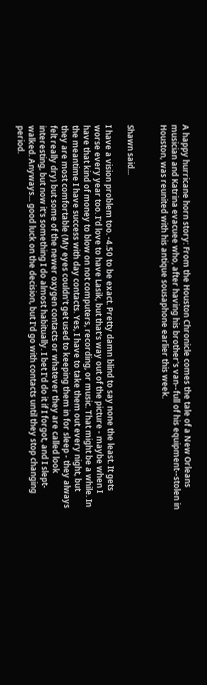A happy hurricane horn story: From the Houston Chronicle comes the tale of a New Orleans musician and Katrina evacuee who, after having his brother's van--full of his equipment--stolen in Houston, was reunited with his antique sousaphone earlier this week.


Shawn said...

I have a vision problem too. -4.50 to be exact. Pretty damn blind to say none the least. It gets worse every year too. I'd love to have Lasik, but that's way out of the picture - maybe when I have that kind of money to blow on not computers, recording, or music. That might be a while. In the meantime I have success with day contacts. Yes, I have to take them out every night, but they are most comfortable (My eyes couldn't get used to keeping them in for sleep - they always felt really dry) but some of the newer oxygen contacts or whatever they are called look interesting, but now it's something I do almost habitually. I bet I'd do it if I forgot, and I slept-walked. Anyways... good luck on the decision, but I'd go with contacts until they stop changing period.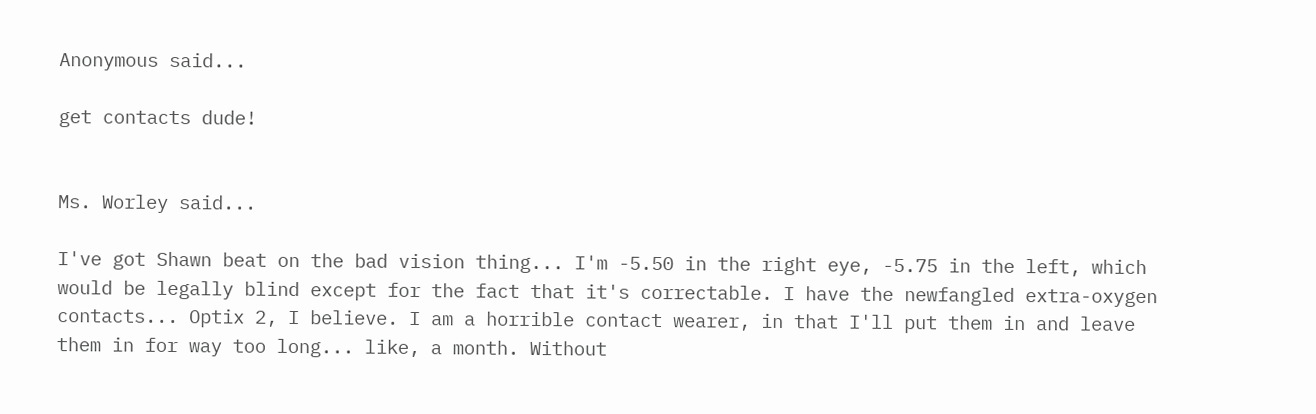Anonymous said...

get contacts dude!


Ms. Worley said...

I've got Shawn beat on the bad vision thing... I'm -5.50 in the right eye, -5.75 in the left, which would be legally blind except for the fact that it's correctable. I have the newfangled extra-oxygen contacts... Optix 2, I believe. I am a horrible contact wearer, in that I'll put them in and leave them in for way too long... like, a month. Without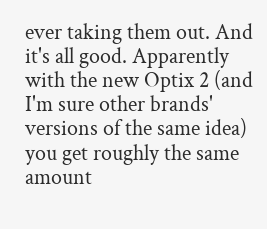ever taking them out. And it's all good. Apparently with the new Optix 2 (and I'm sure other brands' versions of the same idea) you get roughly the same amount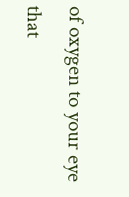of oxygen to your eye that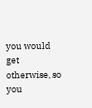you would get otherwise, so you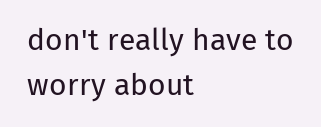don't really have to worry about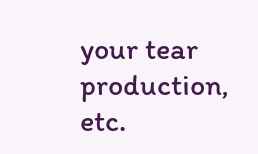your tear production, etc.